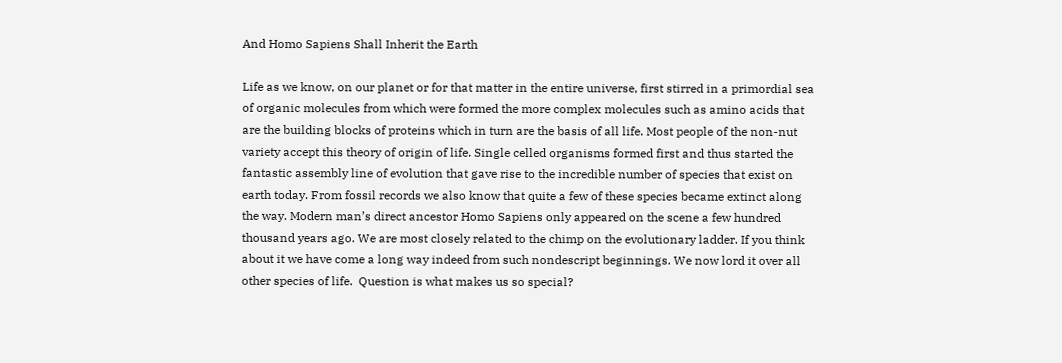And Homo Sapiens Shall Inherit the Earth

Life as we know, on our planet or for that matter in the entire universe, first stirred in a primordial sea of organic molecules from which were formed the more complex molecules such as amino acids that are the building blocks of proteins which in turn are the basis of all life. Most people of the non-nut variety accept this theory of origin of life. Single celled organisms formed first and thus started the fantastic assembly line of evolution that gave rise to the incredible number of species that exist on earth today. From fossil records we also know that quite a few of these species became extinct along the way. Modern man’s direct ancestor Homo Sapiens only appeared on the scene a few hundred thousand years ago. We are most closely related to the chimp on the evolutionary ladder. If you think about it we have come a long way indeed from such nondescript beginnings. We now lord it over all other species of life.  Question is what makes us so special?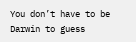You don’t have to be Darwin to guess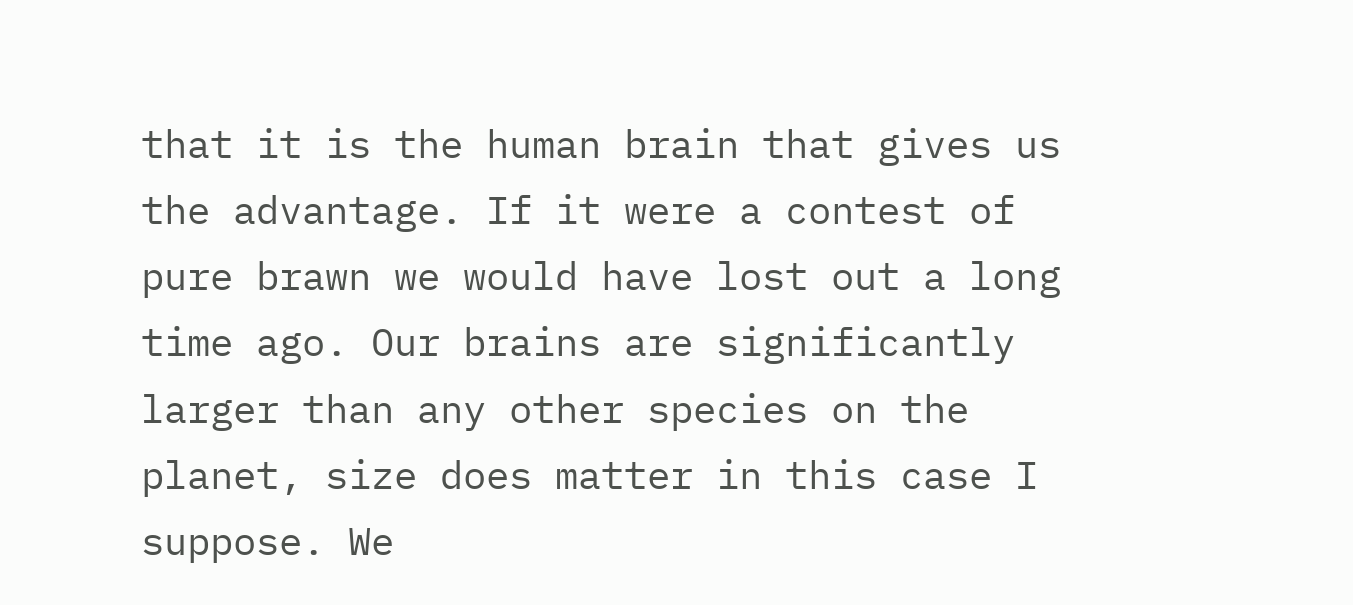that it is the human brain that gives us the advantage. If it were a contest of pure brawn we would have lost out a long time ago. Our brains are significantly larger than any other species on the planet, size does matter in this case I suppose. We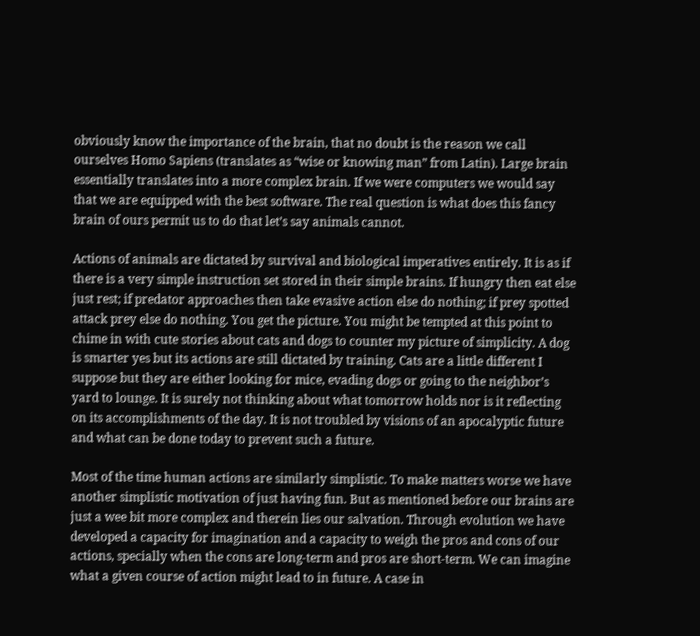obviously know the importance of the brain, that no doubt is the reason we call ourselves Homo Sapiens (translates as “wise or knowing man” from Latin). Large brain essentially translates into a more complex brain. If we were computers we would say that we are equipped with the best software. The real question is what does this fancy brain of ours permit us to do that let’s say animals cannot.

Actions of animals are dictated by survival and biological imperatives entirely. It is as if there is a very simple instruction set stored in their simple brains. If hungry then eat else just rest; if predator approaches then take evasive action else do nothing; if prey spotted attack prey else do nothing. You get the picture. You might be tempted at this point to chime in with cute stories about cats and dogs to counter my picture of simplicity. A dog is smarter yes but its actions are still dictated by training. Cats are a little different I suppose but they are either looking for mice, evading dogs or going to the neighbor’s yard to lounge. It is surely not thinking about what tomorrow holds nor is it reflecting on its accomplishments of the day. It is not troubled by visions of an apocalyptic future and what can be done today to prevent such a future.

Most of the time human actions are similarly simplistic. To make matters worse we have another simplistic motivation of just having fun. But as mentioned before our brains are just a wee bit more complex and therein lies our salvation. Through evolution we have developed a capacity for imagination and a capacity to weigh the pros and cons of our actions, specially when the cons are long-term and pros are short-term. We can imagine what a given course of action might lead to in future. A case in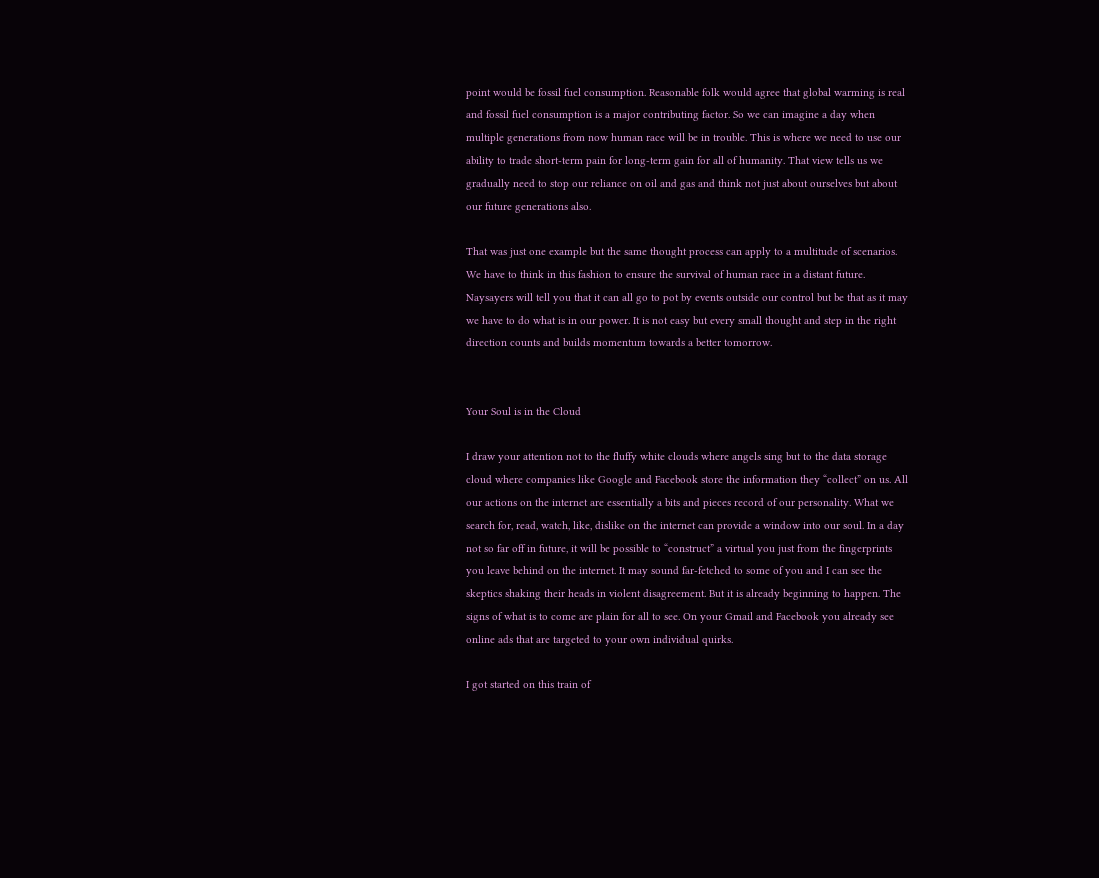point would be fossil fuel consumption. Reasonable folk would agree that global warming is real and fossil fuel consumption is a major contributing factor. So we can imagine a day when multiple generations from now human race will be in trouble. This is where we need to use our ability to trade short-term pain for long-term gain for all of humanity. That view tells us we gradually need to stop our reliance on oil and gas and think not just about ourselves but about our future generations also.

That was just one example but the same thought process can apply to a multitude of scenarios. We have to think in this fashion to ensure the survival of human race in a distant future. Naysayers will tell you that it can all go to pot by events outside our control but be that as it may we have to do what is in our power. It is not easy but every small thought and step in the right direction counts and builds momentum towards a better tomorrow.


Your Soul is in the Cloud

I draw your attention not to the fluffy white clouds where angels sing but to the data storage cloud where companies like Google and Facebook store the information they “collect” on us. All our actions on the internet are essentially a bits and pieces record of our personality. What we search for, read, watch, like, dislike on the internet can provide a window into our soul. In a day not so far off in future, it will be possible to “construct” a virtual you just from the fingerprints you leave behind on the internet. It may sound far-fetched to some of you and I can see the skeptics shaking their heads in violent disagreement. But it is already beginning to happen. The signs of what is to come are plain for all to see. On your Gmail and Facebook you already see online ads that are targeted to your own individual quirks.

I got started on this train of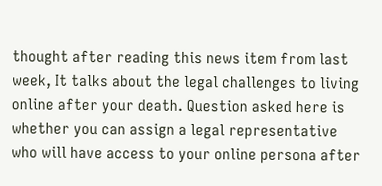thought after reading this news item from last week, It talks about the legal challenges to living online after your death. Question asked here is whether you can assign a legal representative who will have access to your online persona after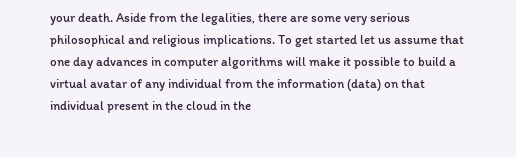your death. Aside from the legalities, there are some very serious philosophical and religious implications. To get started let us assume that one day advances in computer algorithms will make it possible to build a virtual avatar of any individual from the information (data) on that individual present in the cloud in the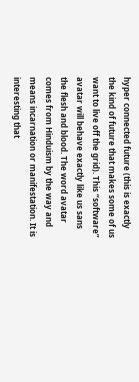hyper connected future (this is exactly the kind of future that makes some of us want to live off the grid). This “software” avatar will behave exactly like us sans the flesh and blood. The word avatar comes from Hinduism by the way and means incarnation or manifestation. It is interesting that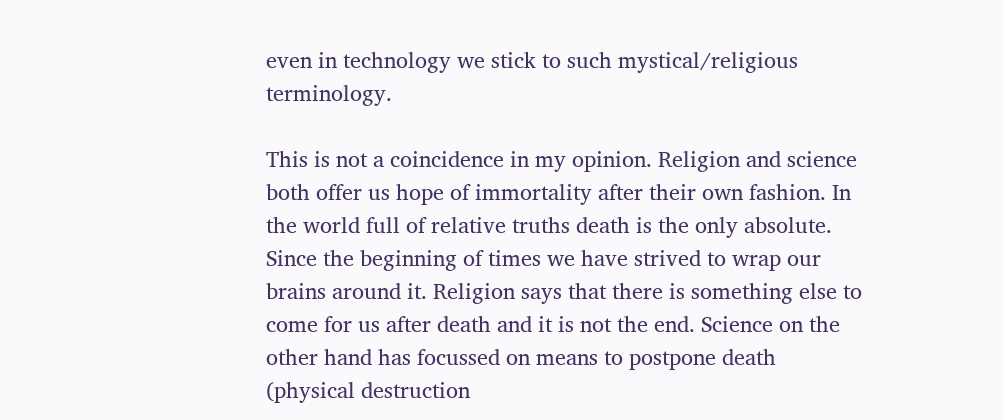even in technology we stick to such mystical/religious terminology.

This is not a coincidence in my opinion. Religion and science both offer us hope of immortality after their own fashion. In the world full of relative truths death is the only absolute. Since the beginning of times we have strived to wrap our brains around it. Religion says that there is something else to come for us after death and it is not the end. Science on the other hand has focussed on means to postpone death (physical destruction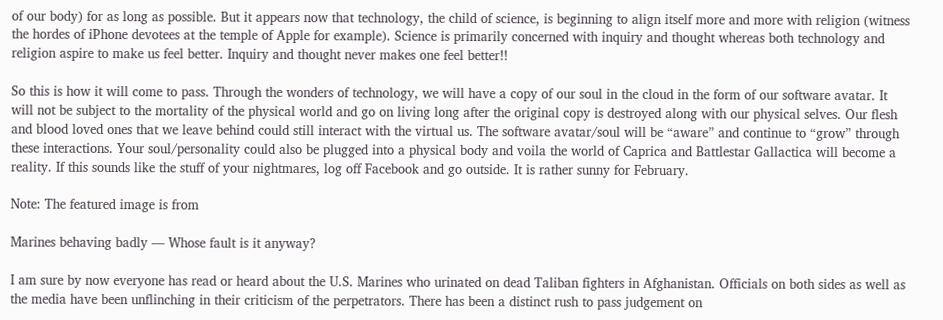of our body) for as long as possible. But it appears now that technology, the child of science, is beginning to align itself more and more with religion (witness the hordes of iPhone devotees at the temple of Apple for example). Science is primarily concerned with inquiry and thought whereas both technology and religion aspire to make us feel better. Inquiry and thought never makes one feel better!!

So this is how it will come to pass. Through the wonders of technology, we will have a copy of our soul in the cloud in the form of our software avatar. It will not be subject to the mortality of the physical world and go on living long after the original copy is destroyed along with our physical selves. Our flesh and blood loved ones that we leave behind could still interact with the virtual us. The software avatar/soul will be “aware” and continue to “grow” through these interactions. Your soul/personality could also be plugged into a physical body and voila the world of Caprica and Battlestar Gallactica will become a reality. If this sounds like the stuff of your nightmares, log off Facebook and go outside. It is rather sunny for February.

Note: The featured image is from

Marines behaving badly — Whose fault is it anyway?

I am sure by now everyone has read or heard about the U.S. Marines who urinated on dead Taliban fighters in Afghanistan. Officials on both sides as well as the media have been unflinching in their criticism of the perpetrators. There has been a distinct rush to pass judgement on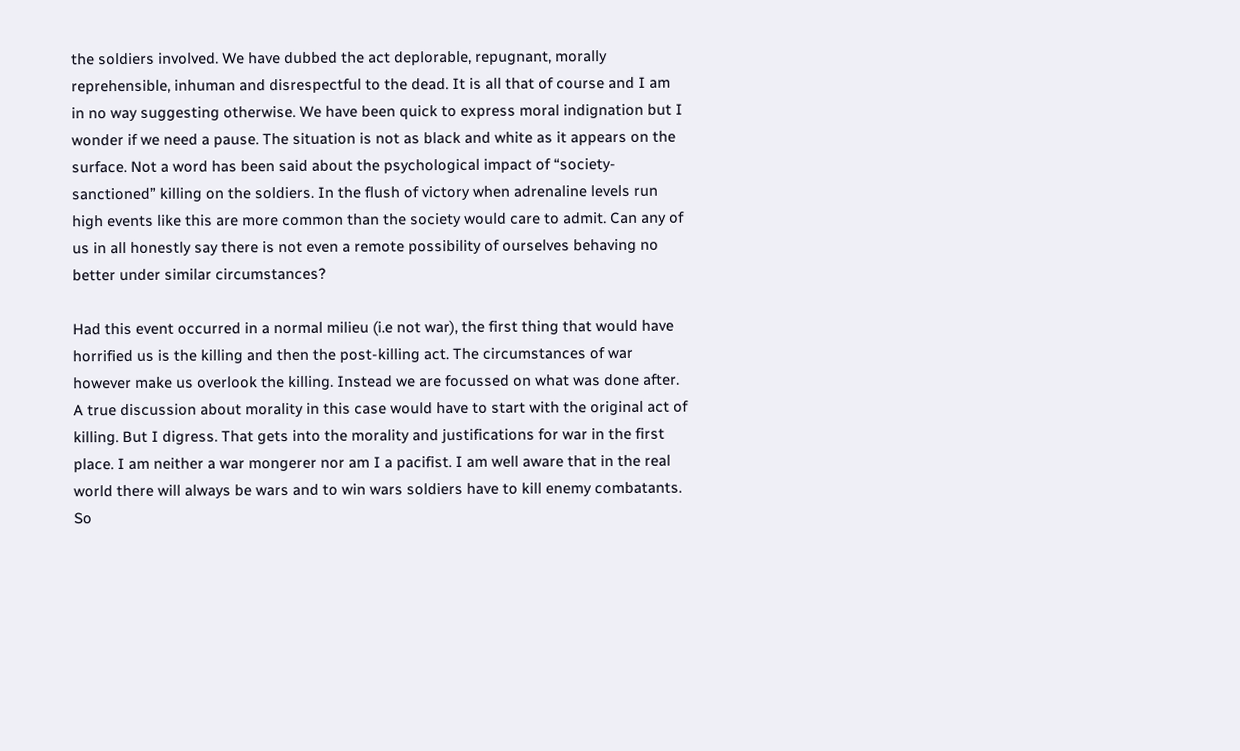the soldiers involved. We have dubbed the act deplorable, repugnant, morally reprehensible, inhuman and disrespectful to the dead. It is all that of course and I am in no way suggesting otherwise. We have been quick to express moral indignation but I wonder if we need a pause. The situation is not as black and white as it appears on the surface. Not a word has been said about the psychological impact of “society-sanctioned” killing on the soldiers. In the flush of victory when adrenaline levels run high events like this are more common than the society would care to admit. Can any of us in all honestly say there is not even a remote possibility of ourselves behaving no better under similar circumstances?

Had this event occurred in a normal milieu (i.e not war), the first thing that would have horrified us is the killing and then the post-killing act. The circumstances of war however make us overlook the killing. Instead we are focussed on what was done after. A true discussion about morality in this case would have to start with the original act of killing. But I digress. That gets into the morality and justifications for war in the first place. I am neither a war mongerer nor am I a pacifist. I am well aware that in the real world there will always be wars and to win wars soldiers have to kill enemy combatants. So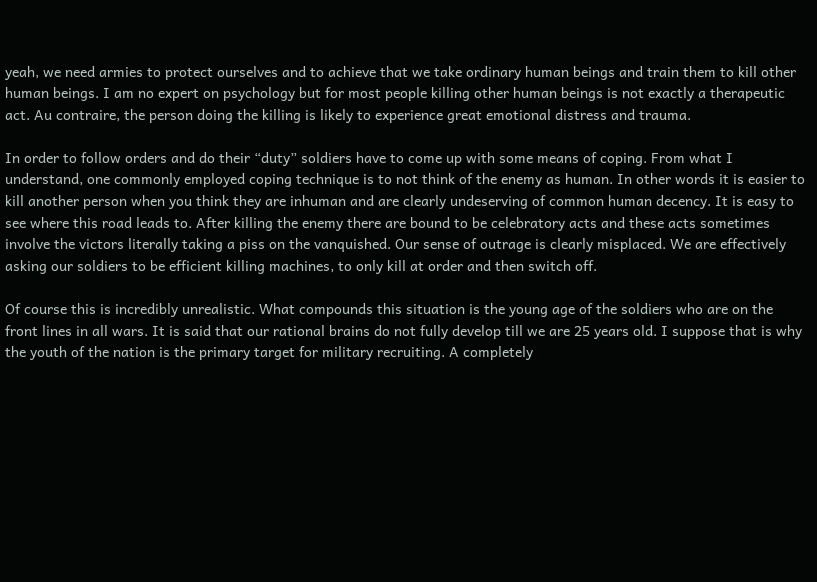yeah, we need armies to protect ourselves and to achieve that we take ordinary human beings and train them to kill other human beings. I am no expert on psychology but for most people killing other human beings is not exactly a therapeutic act. Au contraire, the person doing the killing is likely to experience great emotional distress and trauma.

In order to follow orders and do their “duty” soldiers have to come up with some means of coping. From what I understand, one commonly employed coping technique is to not think of the enemy as human. In other words it is easier to kill another person when you think they are inhuman and are clearly undeserving of common human decency. It is easy to see where this road leads to. After killing the enemy there are bound to be celebratory acts and these acts sometimes involve the victors literally taking a piss on the vanquished. Our sense of outrage is clearly misplaced. We are effectively asking our soldiers to be efficient killing machines, to only kill at order and then switch off.

Of course this is incredibly unrealistic. What compounds this situation is the young age of the soldiers who are on the front lines in all wars. It is said that our rational brains do not fully develop till we are 25 years old. I suppose that is why the youth of the nation is the primary target for military recruiting. A completely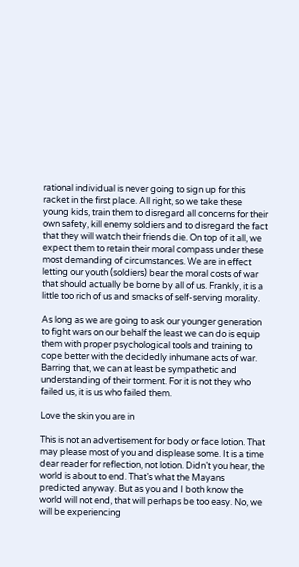rational individual is never going to sign up for this racket in the first place. All right, so we take these young kids, train them to disregard all concerns for their own safety, kill enemy soldiers and to disregard the fact that they will watch their friends die. On top of it all, we expect them to retain their moral compass under these most demanding of circumstances. We are in effect letting our youth (soldiers) bear the moral costs of war that should actually be borne by all of us. Frankly, it is a little too rich of us and smacks of self-serving morality.

As long as we are going to ask our younger generation to fight wars on our behalf the least we can do is equip them with proper psychological tools and training to cope better with the decidedly inhumane acts of war. Barring that, we can at least be sympathetic and understanding of their torment. For it is not they who failed us, it is us who failed them.

Love the skin you are in

This is not an advertisement for body or face lotion. That may please most of you and displease some. It is a time dear reader for reflection, not lotion. Didn’t you hear, the world is about to end. That’s what the Mayans predicted anyway. But as you and I both know the world will not end, that will perhaps be too easy. No, we will be experiencing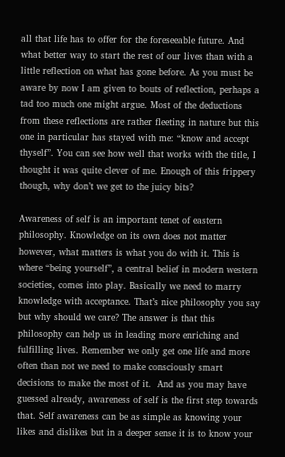all that life has to offer for the foreseeable future. And what better way to start the rest of our lives than with a little reflection on what has gone before. As you must be aware by now I am given to bouts of reflection, perhaps a tad too much one might argue. Most of the deductions from these reflections are rather fleeting in nature but this one in particular has stayed with me: “know and accept thyself”. You can see how well that works with the title, I thought it was quite clever of me. Enough of this frippery though, why don’t we get to the juicy bits?

Awareness of self is an important tenet of eastern philosophy. Knowledge on its own does not matter however, what matters is what you do with it. This is where “being yourself”, a central belief in modern western societies, comes into play. Basically we need to marry knowledge with acceptance. That’s nice philosophy you say but why should we care? The answer is that this philosophy can help us in leading more enriching and fulfilling lives. Remember we only get one life and more often than not we need to make consciously smart decisions to make the most of it.  And as you may have guessed already, awareness of self is the first step towards that. Self awareness can be as simple as knowing your likes and dislikes but in a deeper sense it is to know your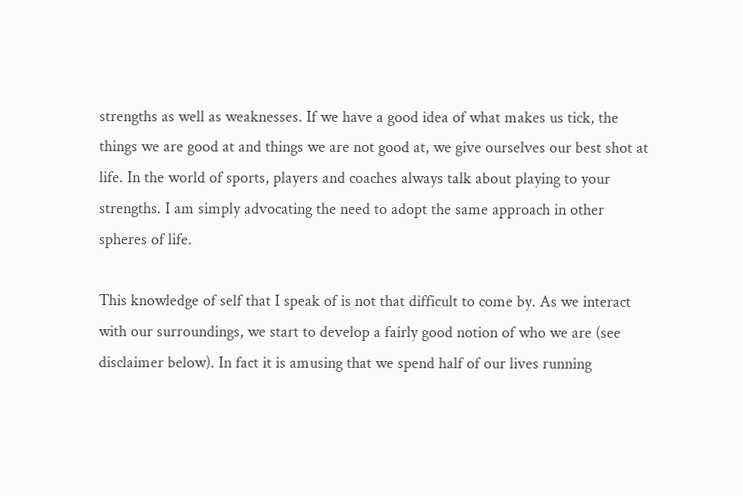strengths as well as weaknesses. If we have a good idea of what makes us tick, the things we are good at and things we are not good at, we give ourselves our best shot at life. In the world of sports, players and coaches always talk about playing to your strengths. I am simply advocating the need to adopt the same approach in other spheres of life.

This knowledge of self that I speak of is not that difficult to come by. As we interact with our surroundings, we start to develop a fairly good notion of who we are (see disclaimer below). In fact it is amusing that we spend half of our lives running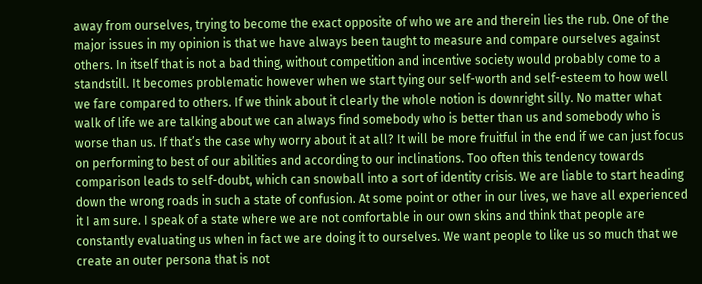away from ourselves, trying to become the exact opposite of who we are and therein lies the rub. One of the major issues in my opinion is that we have always been taught to measure and compare ourselves against others. In itself that is not a bad thing, without competition and incentive society would probably come to a standstill. It becomes problematic however when we start tying our self-worth and self-esteem to how well we fare compared to others. If we think about it clearly the whole notion is downright silly. No matter what walk of life we are talking about we can always find somebody who is better than us and somebody who is worse than us. If that’s the case why worry about it at all? It will be more fruitful in the end if we can just focus on performing to best of our abilities and according to our inclinations. Too often this tendency towards comparison leads to self-doubt, which can snowball into a sort of identity crisis. We are liable to start heading down the wrong roads in such a state of confusion. At some point or other in our lives, we have all experienced it I am sure. I speak of a state where we are not comfortable in our own skins and think that people are constantly evaluating us when in fact we are doing it to ourselves. We want people to like us so much that we create an outer persona that is not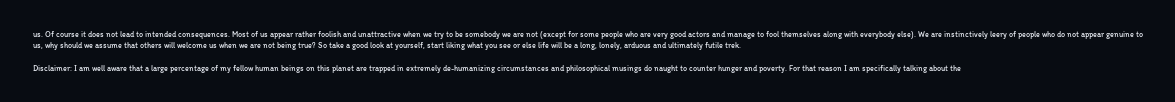us. Of course it does not lead to intended consequences. Most of us appear rather foolish and unattractive when we try to be somebody we are not (except for some people who are very good actors and manage to fool themselves along with everybody else). We are instinctively leery of people who do not appear genuine to us, why should we assume that others will welcome us when we are not being true? So take a good look at yourself, start liking what you see or else life will be a long, lonely, arduous and ultimately futile trek.

Disclaimer: I am well aware that a large percentage of my fellow human beings on this planet are trapped in extremely de-humanizing circumstances and philosophical musings do naught to counter hunger and poverty. For that reason I am specifically talking about the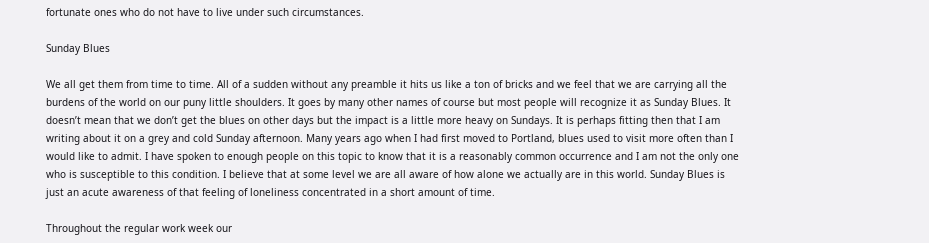fortunate ones who do not have to live under such circumstances.

Sunday Blues

We all get them from time to time. All of a sudden without any preamble it hits us like a ton of bricks and we feel that we are carrying all the burdens of the world on our puny little shoulders. It goes by many other names of course but most people will recognize it as Sunday Blues. It doesn’t mean that we don’t get the blues on other days but the impact is a little more heavy on Sundays. It is perhaps fitting then that I am writing about it on a grey and cold Sunday afternoon. Many years ago when I had first moved to Portland, blues used to visit more often than I would like to admit. I have spoken to enough people on this topic to know that it is a reasonably common occurrence and I am not the only one who is susceptible to this condition. I believe that at some level we are all aware of how alone we actually are in this world. Sunday Blues is just an acute awareness of that feeling of loneliness concentrated in a short amount of time.

Throughout the regular work week our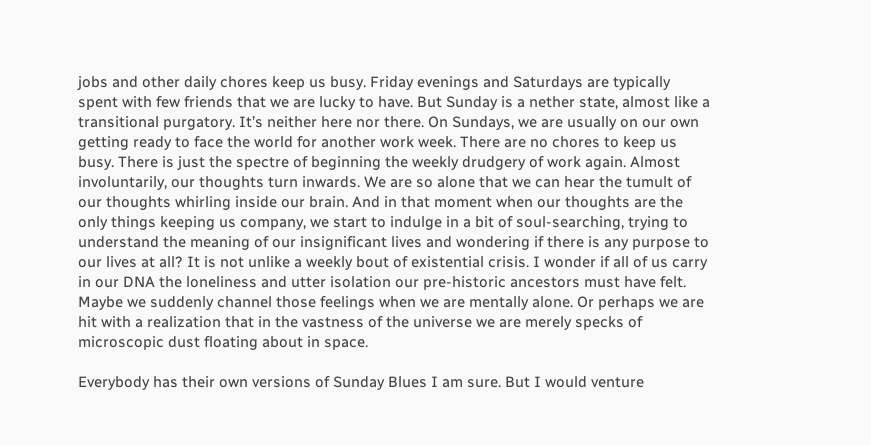jobs and other daily chores keep us busy. Friday evenings and Saturdays are typically spent with few friends that we are lucky to have. But Sunday is a nether state, almost like a transitional purgatory. It’s neither here nor there. On Sundays, we are usually on our own getting ready to face the world for another work week. There are no chores to keep us busy. There is just the spectre of beginning the weekly drudgery of work again. Almost involuntarily, our thoughts turn inwards. We are so alone that we can hear the tumult of our thoughts whirling inside our brain. And in that moment when our thoughts are the only things keeping us company, we start to indulge in a bit of soul-searching, trying to understand the meaning of our insignificant lives and wondering if there is any purpose to our lives at all? It is not unlike a weekly bout of existential crisis. I wonder if all of us carry in our DNA the loneliness and utter isolation our pre-historic ancestors must have felt. Maybe we suddenly channel those feelings when we are mentally alone. Or perhaps we are hit with a realization that in the vastness of the universe we are merely specks of microscopic dust floating about in space.

Everybody has their own versions of Sunday Blues I am sure. But I would venture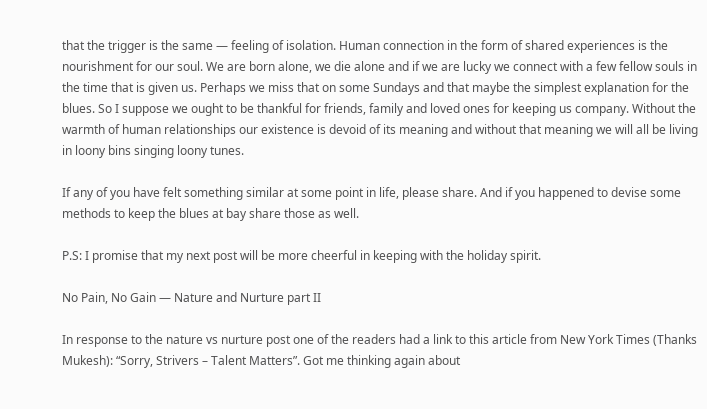that the trigger is the same — feeling of isolation. Human connection in the form of shared experiences is the nourishment for our soul. We are born alone, we die alone and if we are lucky we connect with a few fellow souls in the time that is given us. Perhaps we miss that on some Sundays and that maybe the simplest explanation for the blues. So I suppose we ought to be thankful for friends, family and loved ones for keeping us company. Without the warmth of human relationships our existence is devoid of its meaning and without that meaning we will all be living in loony bins singing loony tunes.

If any of you have felt something similar at some point in life, please share. And if you happened to devise some methods to keep the blues at bay share those as well.

P.S: I promise that my next post will be more cheerful in keeping with the holiday spirit.

No Pain, No Gain — Nature and Nurture part II

In response to the nature vs nurture post one of the readers had a link to this article from New York Times (Thanks Mukesh): “Sorry, Strivers – Talent Matters”. Got me thinking again about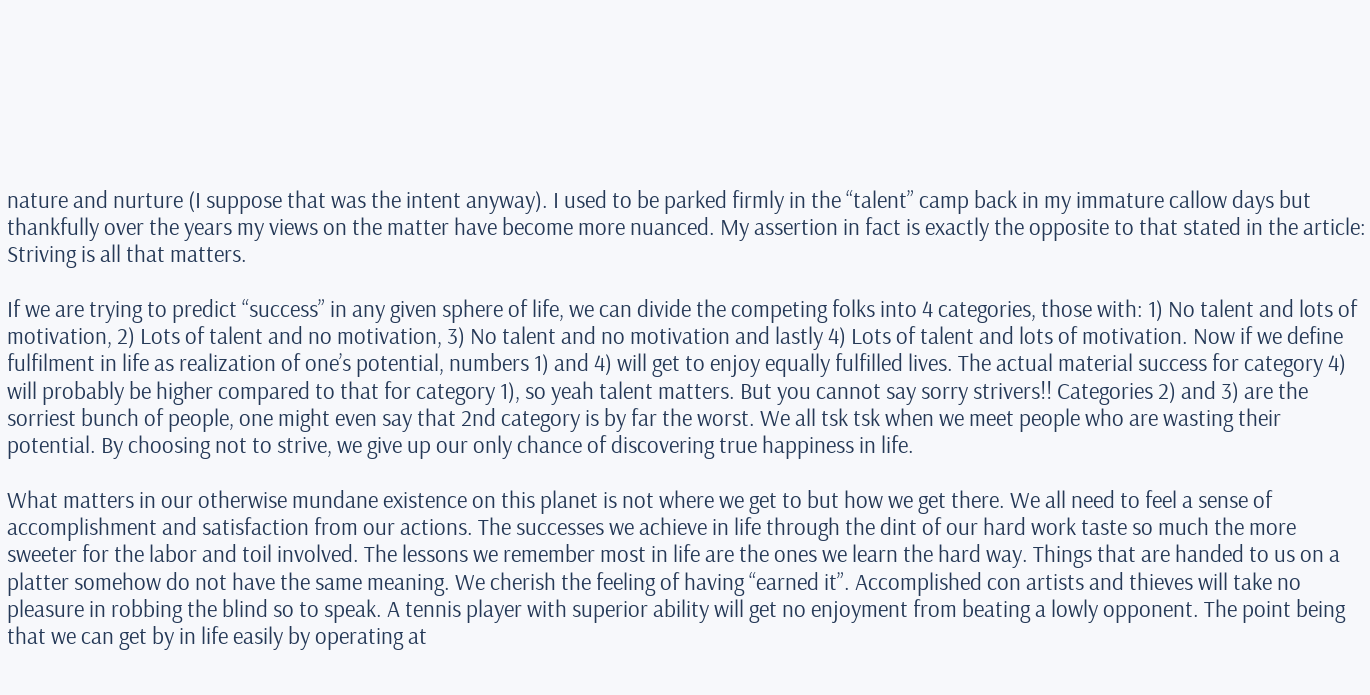nature and nurture (I suppose that was the intent anyway). I used to be parked firmly in the “talent” camp back in my immature callow days but thankfully over the years my views on the matter have become more nuanced. My assertion in fact is exactly the opposite to that stated in the article: Striving is all that matters.

If we are trying to predict “success” in any given sphere of life, we can divide the competing folks into 4 categories, those with: 1) No talent and lots of motivation, 2) Lots of talent and no motivation, 3) No talent and no motivation and lastly 4) Lots of talent and lots of motivation. Now if we define fulfilment in life as realization of one’s potential, numbers 1) and 4) will get to enjoy equally fulfilled lives. The actual material success for category 4) will probably be higher compared to that for category 1), so yeah talent matters. But you cannot say sorry strivers!! Categories 2) and 3) are the sorriest bunch of people, one might even say that 2nd category is by far the worst. We all tsk tsk when we meet people who are wasting their potential. By choosing not to strive, we give up our only chance of discovering true happiness in life.

What matters in our otherwise mundane existence on this planet is not where we get to but how we get there. We all need to feel a sense of accomplishment and satisfaction from our actions. The successes we achieve in life through the dint of our hard work taste so much the more sweeter for the labor and toil involved. The lessons we remember most in life are the ones we learn the hard way. Things that are handed to us on a platter somehow do not have the same meaning. We cherish the feeling of having “earned it”. Accomplished con artists and thieves will take no pleasure in robbing the blind so to speak. A tennis player with superior ability will get no enjoyment from beating a lowly opponent. The point being that we can get by in life easily by operating at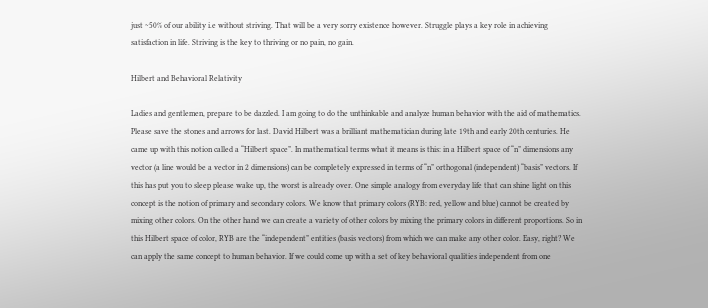just ~50% of our ability i.e without striving. That will be a very sorry existence however. Struggle plays a key role in achieving satisfaction in life. Striving is the key to thriving or no pain, no gain.

Hilbert and Behavioral Relativity

Ladies and gentlemen, prepare to be dazzled. I am going to do the unthinkable and analyze human behavior with the aid of mathematics. Please save the stones and arrows for last. David Hilbert was a brilliant mathematician during late 19th and early 20th centuries. He came up with this notion called a “Hilbert space”. In mathematical terms what it means is this: in a Hilbert space of “n” dimensions any vector (a line would be a vector in 2 dimensions) can be completely expressed in terms of “n” orthogonal (independent) “basis” vectors. If this has put you to sleep please wake up, the worst is already over. One simple analogy from everyday life that can shine light on this concept is the notion of primary and secondary colors. We know that primary colors (RYB: red, yellow and blue) cannot be created by mixing other colors. On the other hand we can create a variety of other colors by mixing the primary colors in different proportions. So in this Hilbert space of color, RYB are the “independent” entities (basis vectors) from which we can make any other color. Easy, right? We can apply the same concept to human behavior. If we could come up with a set of key behavioral qualities independent from one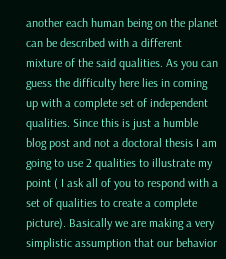another each human being on the planet can be described with a different mixture of the said qualities. As you can guess the difficulty here lies in coming up with a complete set of independent qualities. Since this is just a humble blog post and not a doctoral thesis I am going to use 2 qualities to illustrate my point ( I ask all of you to respond with a set of qualities to create a complete picture). Basically we are making a very simplistic assumption that our behavior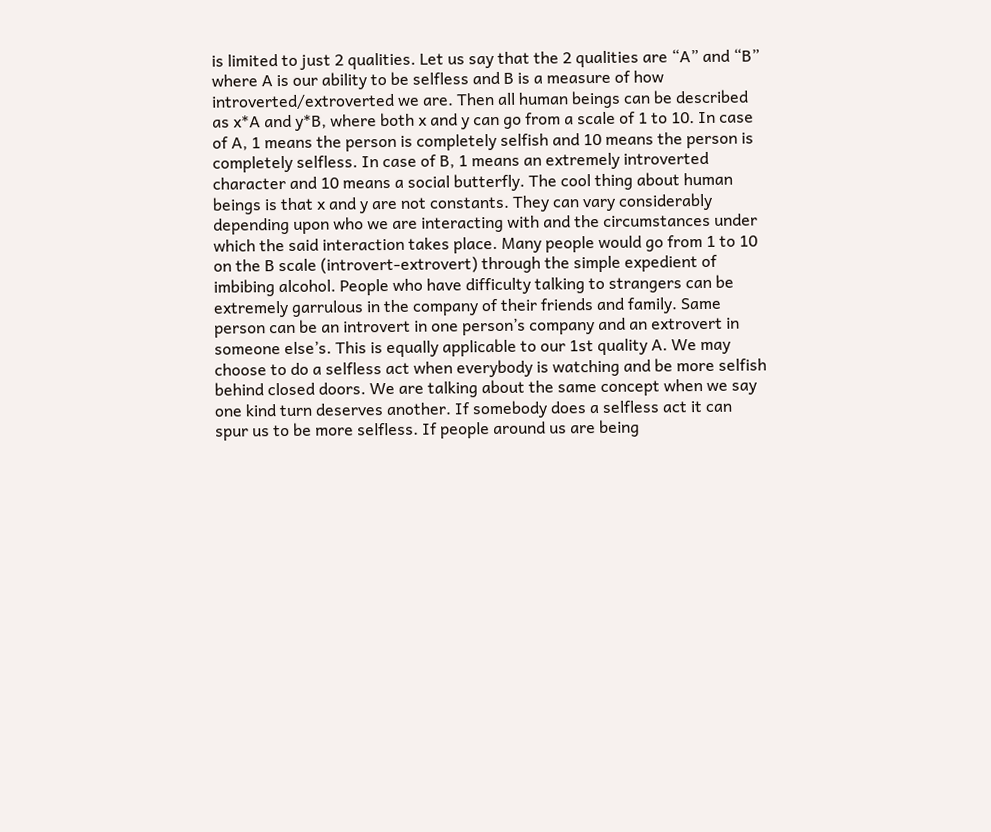is limited to just 2 qualities. Let us say that the 2 qualities are “A” and “B” where A is our ability to be selfless and B is a measure of how introverted/extroverted we are. Then all human beings can be described as x*A and y*B, where both x and y can go from a scale of 1 to 10. In case of A, 1 means the person is completely selfish and 10 means the person is completely selfless. In case of B, 1 means an extremely introverted character and 10 means a social butterfly. The cool thing about human beings is that x and y are not constants. They can vary considerably depending upon who we are interacting with and the circumstances under which the said interaction takes place. Many people would go from 1 to 10 on the B scale (introvert-extrovert) through the simple expedient of imbibing alcohol. People who have difficulty talking to strangers can be extremely garrulous in the company of their friends and family. Same person can be an introvert in one person’s company and an extrovert in someone else’s. This is equally applicable to our 1st quality A. We may choose to do a selfless act when everybody is watching and be more selfish behind closed doors. We are talking about the same concept when we say one kind turn deserves another. If somebody does a selfless act it can spur us to be more selfless. If people around us are being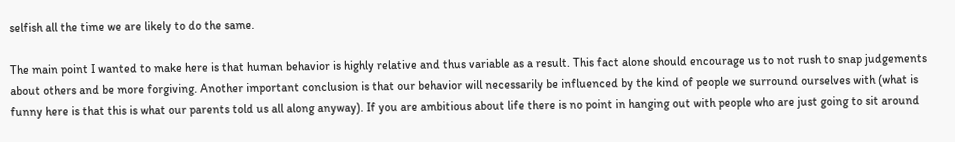selfish all the time we are likely to do the same.

The main point I wanted to make here is that human behavior is highly relative and thus variable as a result. This fact alone should encourage us to not rush to snap judgements about others and be more forgiving. Another important conclusion is that our behavior will necessarily be influenced by the kind of people we surround ourselves with (what is funny here is that this is what our parents told us all along anyway). If you are ambitious about life there is no point in hanging out with people who are just going to sit around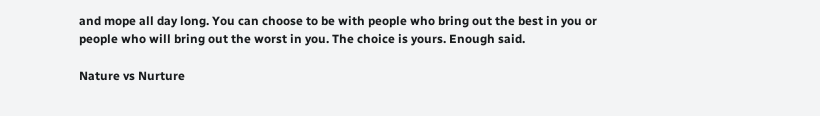and mope all day long. You can choose to be with people who bring out the best in you or people who will bring out the worst in you. The choice is yours. Enough said.

Nature vs Nurture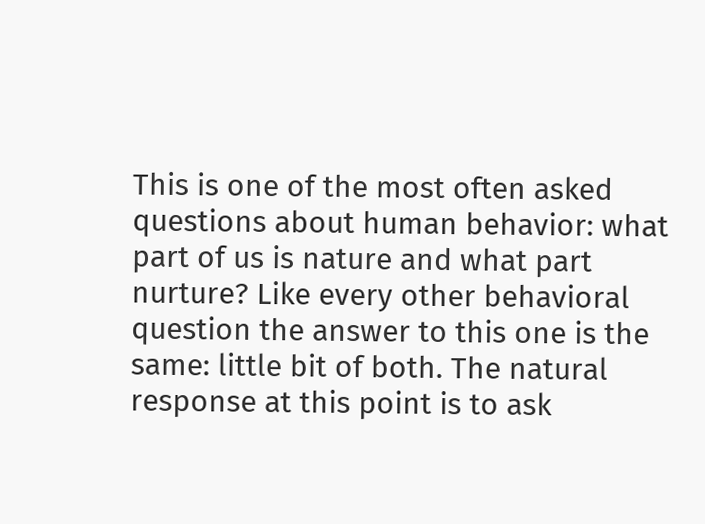This is one of the most often asked questions about human behavior: what part of us is nature and what part nurture? Like every other behavioral question the answer to this one is the same: little bit of both. The natural response at this point is to ask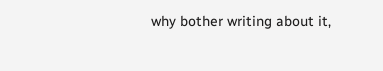why bother writing about it,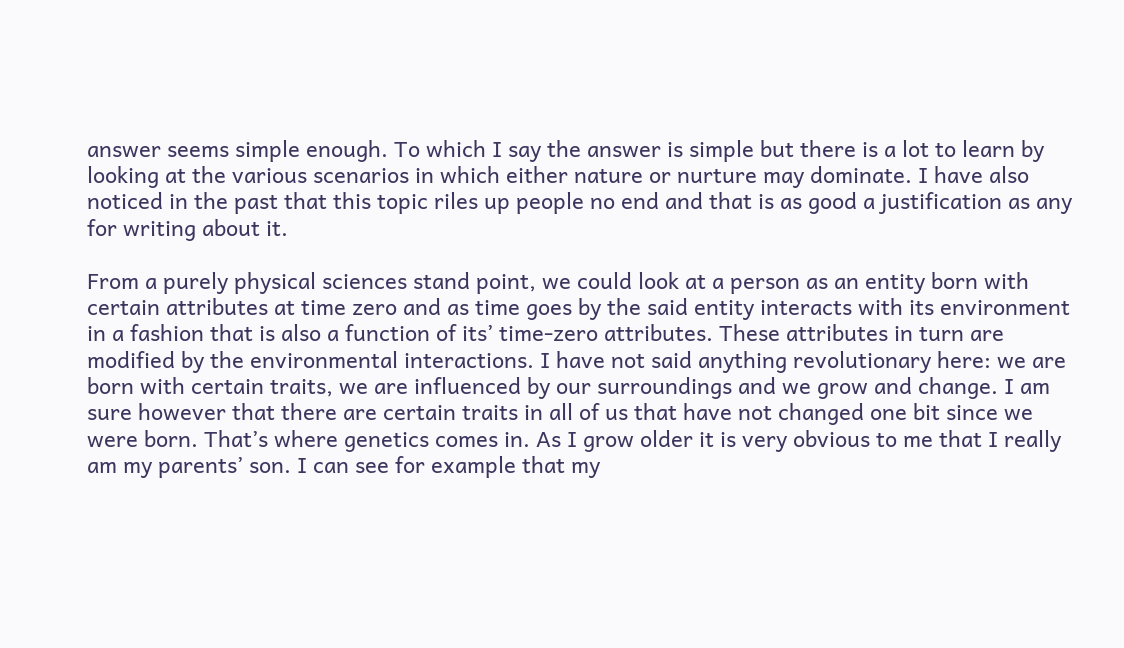answer seems simple enough. To which I say the answer is simple but there is a lot to learn by looking at the various scenarios in which either nature or nurture may dominate. I have also noticed in the past that this topic riles up people no end and that is as good a justification as any for writing about it.

From a purely physical sciences stand point, we could look at a person as an entity born with certain attributes at time zero and as time goes by the said entity interacts with its environment in a fashion that is also a function of its’ time-zero attributes. These attributes in turn are modified by the environmental interactions. I have not said anything revolutionary here: we are born with certain traits, we are influenced by our surroundings and we grow and change. I am sure however that there are certain traits in all of us that have not changed one bit since we were born. That’s where genetics comes in. As I grow older it is very obvious to me that I really am my parents’ son. I can see for example that my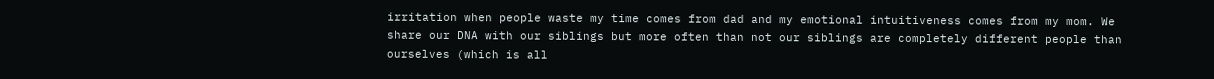irritation when people waste my time comes from dad and my emotional intuitiveness comes from my mom. We share our DNA with our siblings but more often than not our siblings are completely different people than ourselves (which is all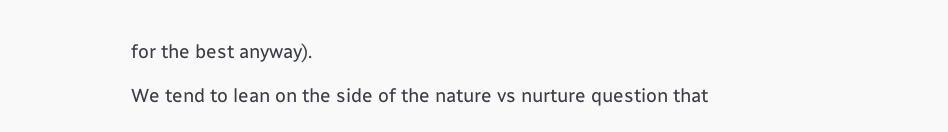for the best anyway).

We tend to lean on the side of the nature vs nurture question that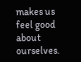makes us feel good about ourselves.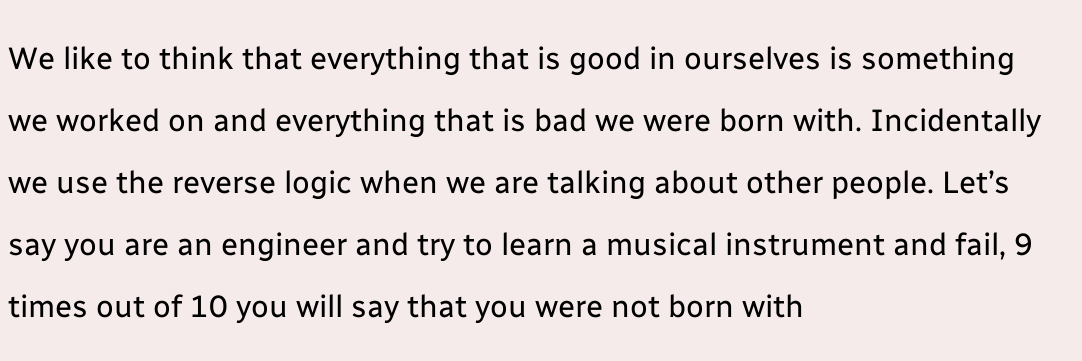We like to think that everything that is good in ourselves is something we worked on and everything that is bad we were born with. Incidentally we use the reverse logic when we are talking about other people. Let’s say you are an engineer and try to learn a musical instrument and fail, 9 times out of 10 you will say that you were not born with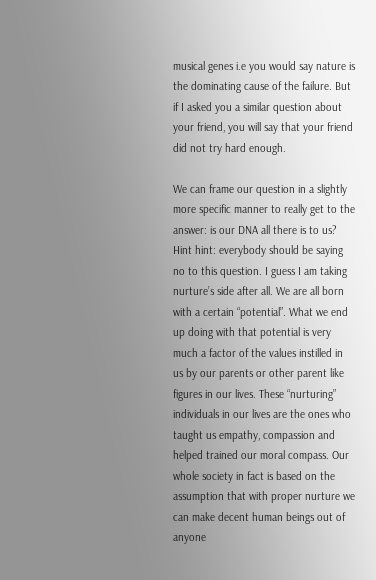musical genes i.e you would say nature is the dominating cause of the failure. But if I asked you a similar question about your friend, you will say that your friend did not try hard enough.

We can frame our question in a slightly more specific manner to really get to the answer: is our DNA all there is to us? Hint hint: everybody should be saying no to this question. I guess I am taking nurture’s side after all. We are all born with a certain “potential”. What we end up doing with that potential is very much a factor of the values instilled in us by our parents or other parent like figures in our lives. These “nurturing” individuals in our lives are the ones who taught us empathy, compassion and helped trained our moral compass. Our whole society in fact is based on the assumption that with proper nurture we can make decent human beings out of anyone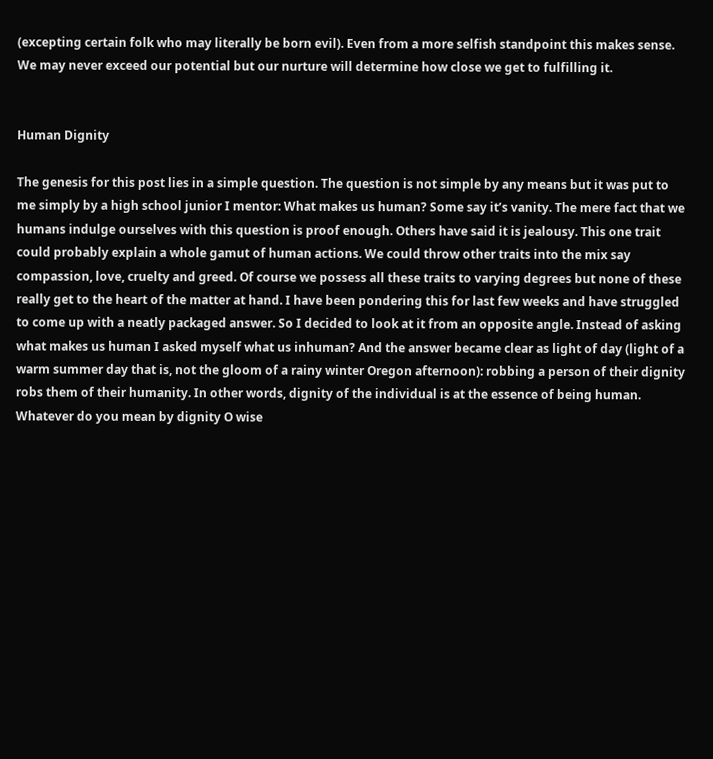(excepting certain folk who may literally be born evil). Even from a more selfish standpoint this makes sense. We may never exceed our potential but our nurture will determine how close we get to fulfilling it.


Human Dignity

The genesis for this post lies in a simple question. The question is not simple by any means but it was put to me simply by a high school junior I mentor: What makes us human? Some say it’s vanity. The mere fact that we humans indulge ourselves with this question is proof enough. Others have said it is jealousy. This one trait could probably explain a whole gamut of human actions. We could throw other traits into the mix say compassion, love, cruelty and greed. Of course we possess all these traits to varying degrees but none of these really get to the heart of the matter at hand. I have been pondering this for last few weeks and have struggled to come up with a neatly packaged answer. So I decided to look at it from an opposite angle. Instead of asking what makes us human I asked myself what us inhuman? And the answer became clear as light of day (light of a warm summer day that is, not the gloom of a rainy winter Oregon afternoon): robbing a person of their dignity robs them of their humanity. In other words, dignity of the individual is at the essence of being human. Whatever do you mean by dignity O wise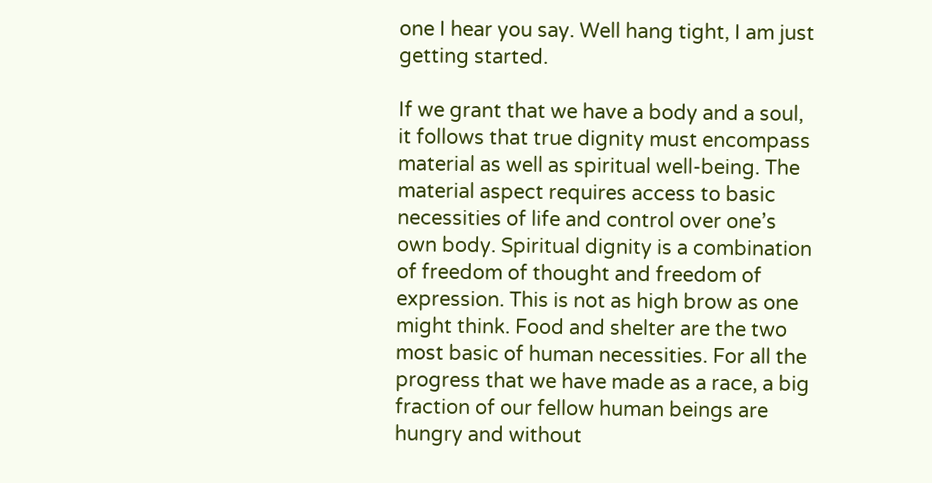one I hear you say. Well hang tight, I am just getting started.

If we grant that we have a body and a soul, it follows that true dignity must encompass material as well as spiritual well-being. The material aspect requires access to basic necessities of life and control over one’s own body. Spiritual dignity is a combination of freedom of thought and freedom of expression. This is not as high brow as one might think. Food and shelter are the two most basic of human necessities. For all the progress that we have made as a race, a big fraction of our fellow human beings are hungry and without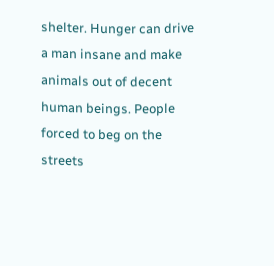shelter. Hunger can drive a man insane and make animals out of decent human beings. People forced to beg on the streets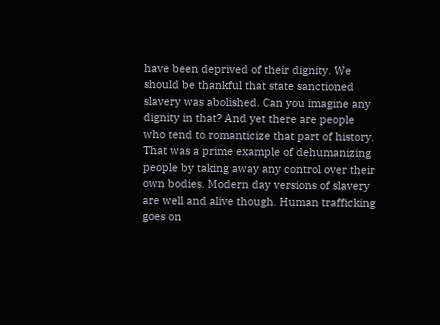have been deprived of their dignity. We should be thankful that state sanctioned slavery was abolished. Can you imagine any dignity in that? And yet there are people who tend to romanticize that part of history. That was a prime example of dehumanizing people by taking away any control over their own bodies. Modern day versions of slavery are well and alive though. Human trafficking goes on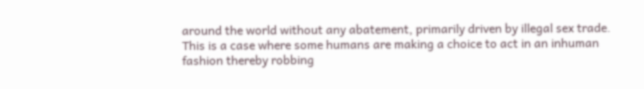around the world without any abatement, primarily driven by illegal sex trade. This is a case where some humans are making a choice to act in an inhuman fashion thereby robbing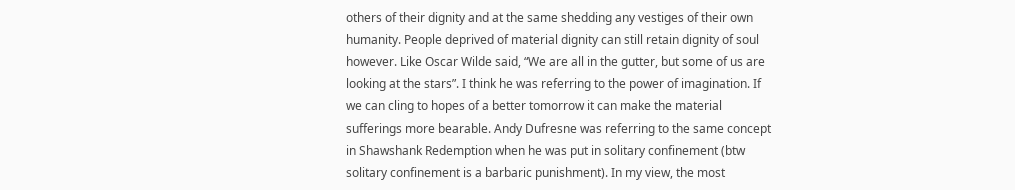others of their dignity and at the same shedding any vestiges of their own humanity. People deprived of material dignity can still retain dignity of soul however. Like Oscar Wilde said, “We are all in the gutter, but some of us are looking at the stars”. I think he was referring to the power of imagination. If we can cling to hopes of a better tomorrow it can make the material sufferings more bearable. Andy Dufresne was referring to the same concept in Shawshank Redemption when he was put in solitary confinement (btw solitary confinement is a barbaric punishment). In my view, the most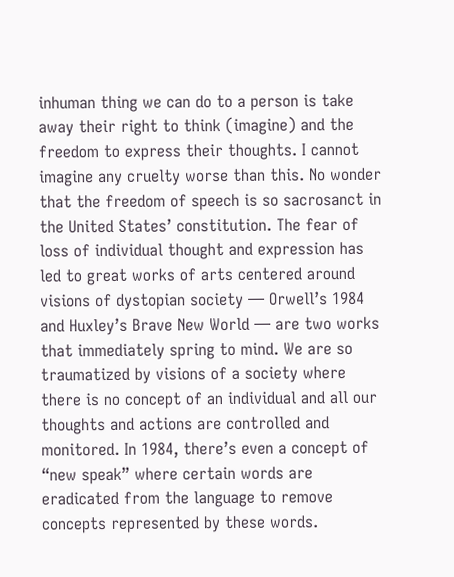inhuman thing we can do to a person is take away their right to think (imagine) and the freedom to express their thoughts. I cannot imagine any cruelty worse than this. No wonder that the freedom of speech is so sacrosanct in the United States’ constitution. The fear of loss of individual thought and expression has led to great works of arts centered around visions of dystopian society — Orwell’s 1984 and Huxley’s Brave New World — are two works that immediately spring to mind. We are so traumatized by visions of a society where there is no concept of an individual and all our thoughts and actions are controlled and monitored. In 1984, there’s even a concept of “new speak” where certain words are eradicated from the language to remove concepts represented by these words.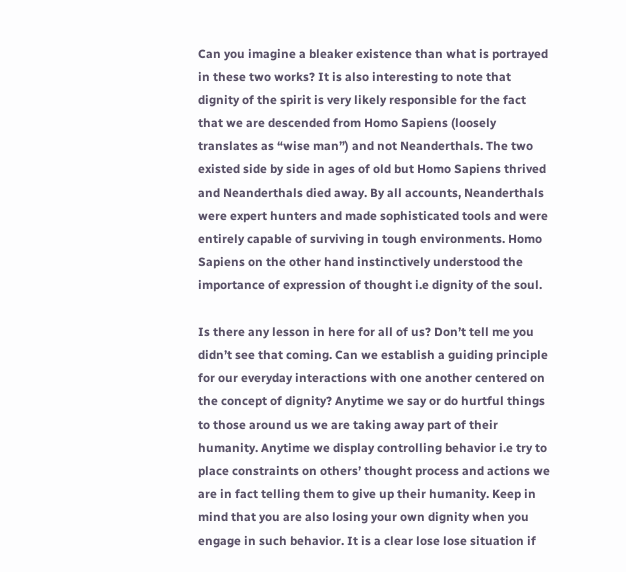Can you imagine a bleaker existence than what is portrayed in these two works? It is also interesting to note that dignity of the spirit is very likely responsible for the fact that we are descended from Homo Sapiens (loosely translates as “wise man”) and not Neanderthals. The two existed side by side in ages of old but Homo Sapiens thrived and Neanderthals died away. By all accounts, Neanderthals were expert hunters and made sophisticated tools and were entirely capable of surviving in tough environments. Homo Sapiens on the other hand instinctively understood the importance of expression of thought i.e dignity of the soul.

Is there any lesson in here for all of us? Don’t tell me you didn’t see that coming. Can we establish a guiding principle for our everyday interactions with one another centered on the concept of dignity? Anytime we say or do hurtful things to those around us we are taking away part of their humanity. Anytime we display controlling behavior i.e try to place constraints on others’ thought process and actions we are in fact telling them to give up their humanity. Keep in mind that you are also losing your own dignity when you engage in such behavior. It is a clear lose lose situation if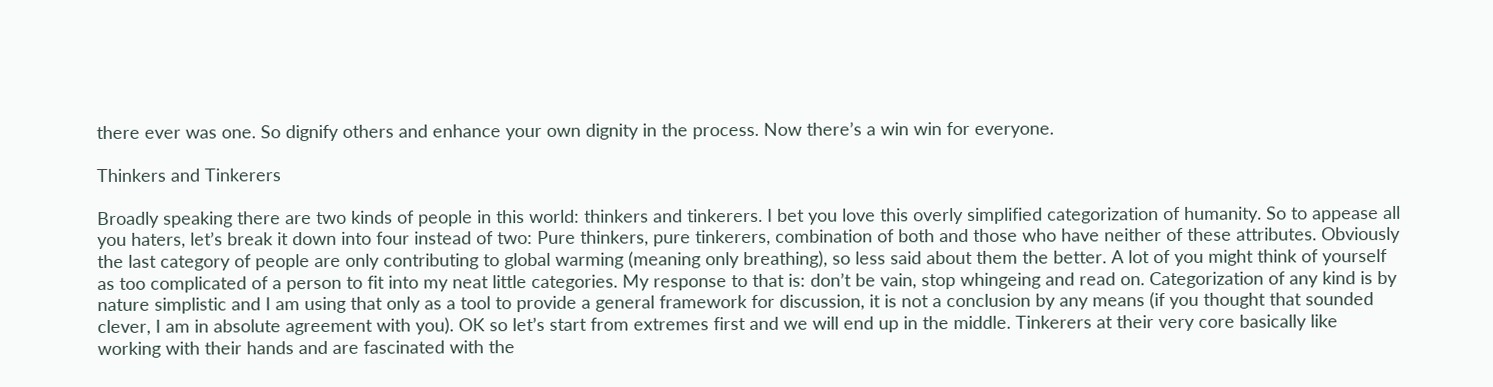there ever was one. So dignify others and enhance your own dignity in the process. Now there’s a win win for everyone.

Thinkers and Tinkerers

Broadly speaking there are two kinds of people in this world: thinkers and tinkerers. I bet you love this overly simplified categorization of humanity. So to appease all you haters, let’s break it down into four instead of two: Pure thinkers, pure tinkerers, combination of both and those who have neither of these attributes. Obviously the last category of people are only contributing to global warming (meaning only breathing), so less said about them the better. A lot of you might think of yourself as too complicated of a person to fit into my neat little categories. My response to that is: don’t be vain, stop whingeing and read on. Categorization of any kind is by nature simplistic and I am using that only as a tool to provide a general framework for discussion, it is not a conclusion by any means (if you thought that sounded clever, I am in absolute agreement with you). OK so let’s start from extremes first and we will end up in the middle. Tinkerers at their very core basically like working with their hands and are fascinated with the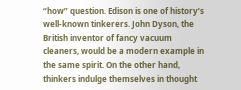“how” question. Edison is one of history’s well-known tinkerers. John Dyson, the British inventor of fancy vacuum cleaners, would be a modern example in the same spirit. On the other hand, thinkers indulge themselves in thought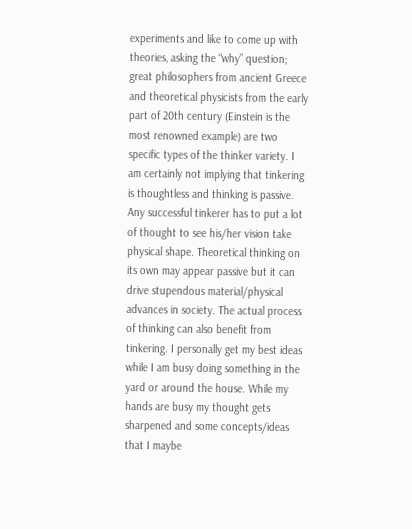experiments and like to come up with theories, asking the “why” question; great philosophers from ancient Greece and theoretical physicists from the early part of 20th century (Einstein is the most renowned example) are two specific types of the thinker variety. I am certainly not implying that tinkering is thoughtless and thinking is passive. Any successful tinkerer has to put a lot of thought to see his/her vision take physical shape. Theoretical thinking on its own may appear passive but it can drive stupendous material/physical advances in society. The actual process of thinking can also benefit from tinkering. I personally get my best ideas while I am busy doing something in the yard or around the house. While my hands are busy my thought gets sharpened and some concepts/ideas that I maybe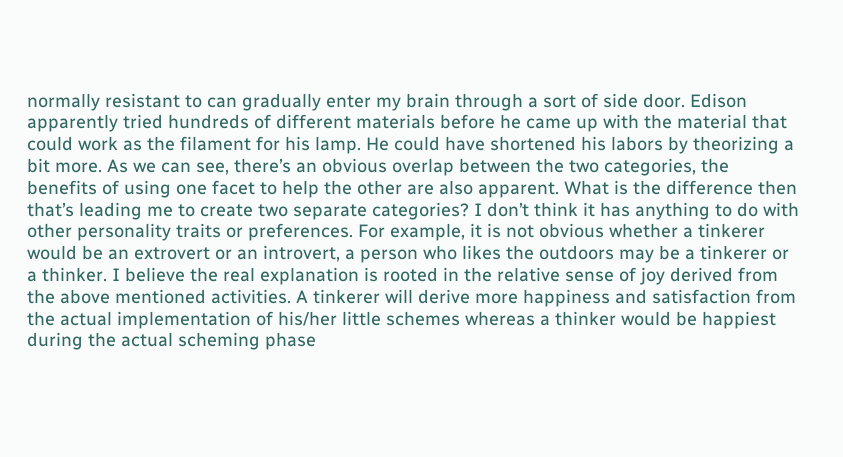normally resistant to can gradually enter my brain through a sort of side door. Edison apparently tried hundreds of different materials before he came up with the material that could work as the filament for his lamp. He could have shortened his labors by theorizing a bit more. As we can see, there’s an obvious overlap between the two categories, the benefits of using one facet to help the other are also apparent. What is the difference then that’s leading me to create two separate categories? I don’t think it has anything to do with other personality traits or preferences. For example, it is not obvious whether a tinkerer would be an extrovert or an introvert, a person who likes the outdoors may be a tinkerer or a thinker. I believe the real explanation is rooted in the relative sense of joy derived from the above mentioned activities. A tinkerer will derive more happiness and satisfaction from the actual implementation of his/her little schemes whereas a thinker would be happiest during the actual scheming phase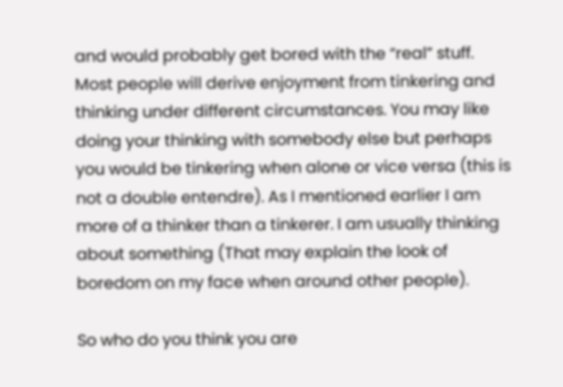and would probably get bored with the “real” stuff. Most people will derive enjoyment from tinkering and thinking under different circumstances. You may like doing your thinking with somebody else but perhaps you would be tinkering when alone or vice versa (this is not a double entendre). As I mentioned earlier I am more of a thinker than a tinkerer. I am usually thinking about something (That may explain the look of boredom on my face when around other people).

So who do you think you are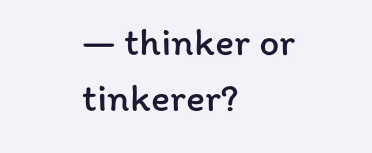— thinker or tinkerer?